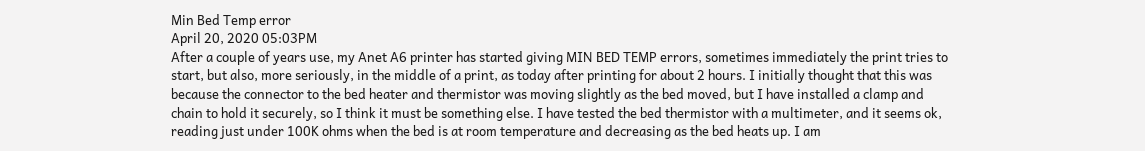Min Bed Temp error
April 20, 2020 05:03PM
After a couple of years use, my Anet A6 printer has started giving MIN BED TEMP errors, sometimes immediately the print tries to start, but also, more seriously, in the middle of a print, as today after printing for about 2 hours. I initially thought that this was because the connector to the bed heater and thermistor was moving slightly as the bed moved, but I have installed a clamp and chain to hold it securely, so I think it must be something else. I have tested the bed thermistor with a multimeter, and it seems ok, reading just under 100K ohms when the bed is at room temperature and decreasing as the bed heats up. I am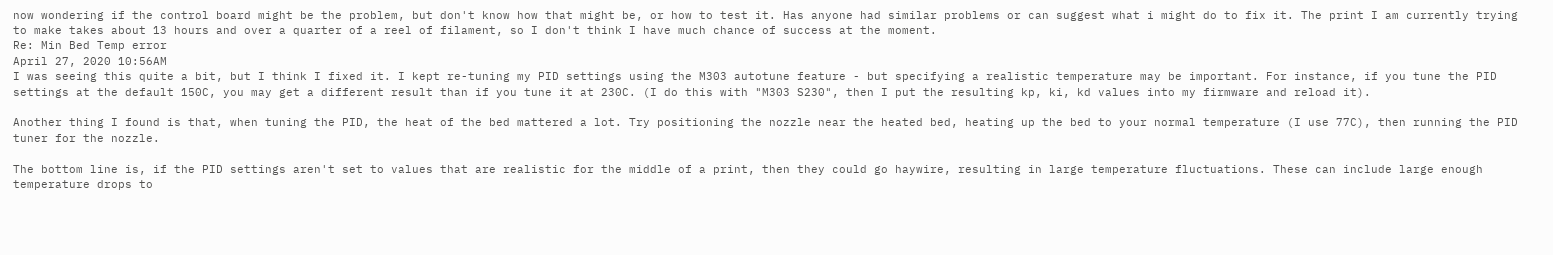now wondering if the control board might be the problem, but don't know how that might be, or how to test it. Has anyone had similar problems or can suggest what i might do to fix it. The print I am currently trying to make takes about 13 hours and over a quarter of a reel of filament, so I don't think I have much chance of success at the moment.
Re: Min Bed Temp error
April 27, 2020 10:56AM
I was seeing this quite a bit, but I think I fixed it. I kept re-tuning my PID settings using the M303 autotune feature - but specifying a realistic temperature may be important. For instance, if you tune the PID settings at the default 150C, you may get a different result than if you tune it at 230C. (I do this with "M303 S230", then I put the resulting kp, ki, kd values into my firmware and reload it).

Another thing I found is that, when tuning the PID, the heat of the bed mattered a lot. Try positioning the nozzle near the heated bed, heating up the bed to your normal temperature (I use 77C), then running the PID tuner for the nozzle.

The bottom line is, if the PID settings aren't set to values that are realistic for the middle of a print, then they could go haywire, resulting in large temperature fluctuations. These can include large enough temperature drops to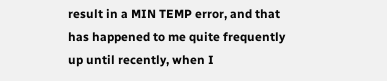result in a MIN TEMP error, and that has happened to me quite frequently up until recently, when I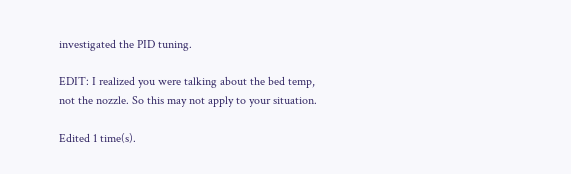investigated the PID tuning.

EDIT: I realized you were talking about the bed temp, not the nozzle. So this may not apply to your situation.

Edited 1 time(s).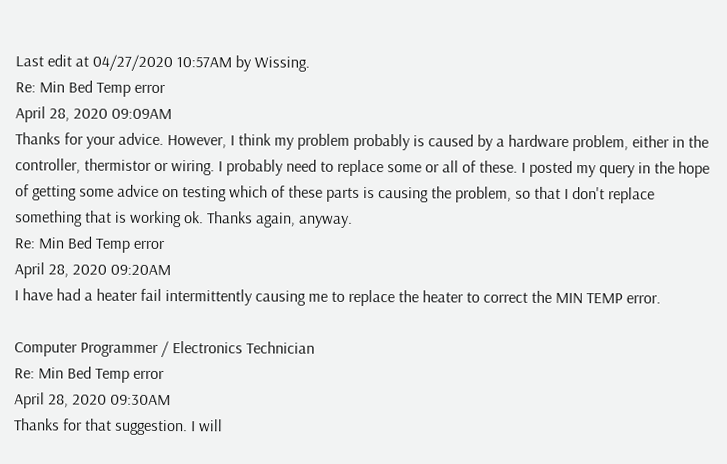Last edit at 04/27/2020 10:57AM by Wissing.
Re: Min Bed Temp error
April 28, 2020 09:09AM
Thanks for your advice. However, I think my problem probably is caused by a hardware problem, either in the controller, thermistor or wiring. I probably need to replace some or all of these. I posted my query in the hope of getting some advice on testing which of these parts is causing the problem, so that I don't replace something that is working ok. Thanks again, anyway.
Re: Min Bed Temp error
April 28, 2020 09:20AM
I have had a heater fail intermittently causing me to replace the heater to correct the MIN TEMP error.

Computer Programmer / Electronics Technician
Re: Min Bed Temp error
April 28, 2020 09:30AM
Thanks for that suggestion. I will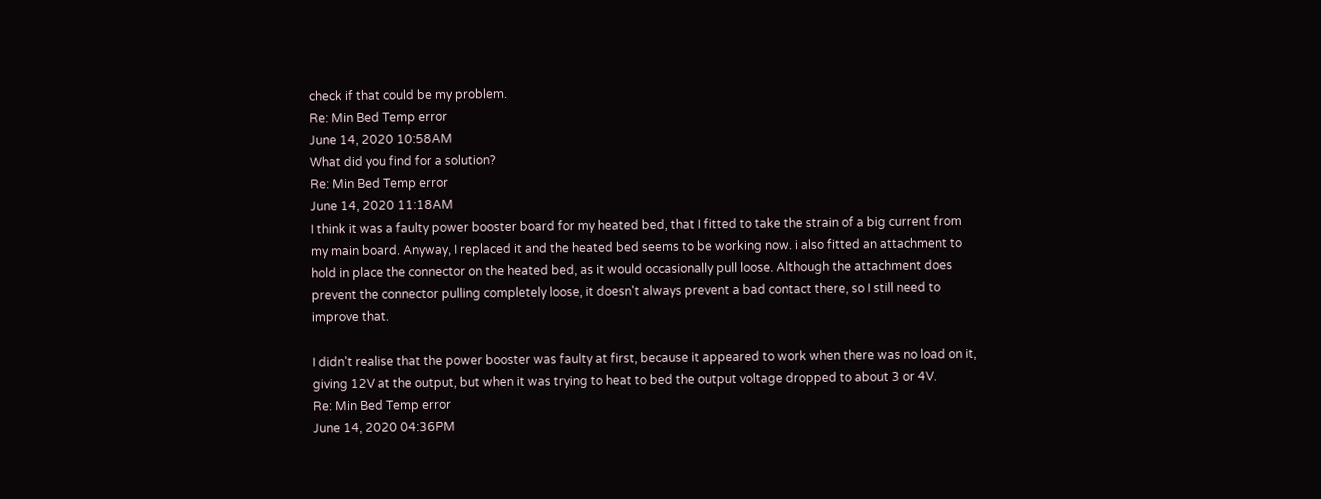check if that could be my problem.
Re: Min Bed Temp error
June 14, 2020 10:58AM
What did you find for a solution?
Re: Min Bed Temp error
June 14, 2020 11:18AM
I think it was a faulty power booster board for my heated bed, that I fitted to take the strain of a big current from my main board. Anyway, I replaced it and the heated bed seems to be working now. i also fitted an attachment to hold in place the connector on the heated bed, as it would occasionally pull loose. Although the attachment does prevent the connector pulling completely loose, it doesn't always prevent a bad contact there, so I still need to improve that.

I didn't realise that the power booster was faulty at first, because it appeared to work when there was no load on it, giving 12V at the output, but when it was trying to heat to bed the output voltage dropped to about 3 or 4V.
Re: Min Bed Temp error
June 14, 2020 04:36PM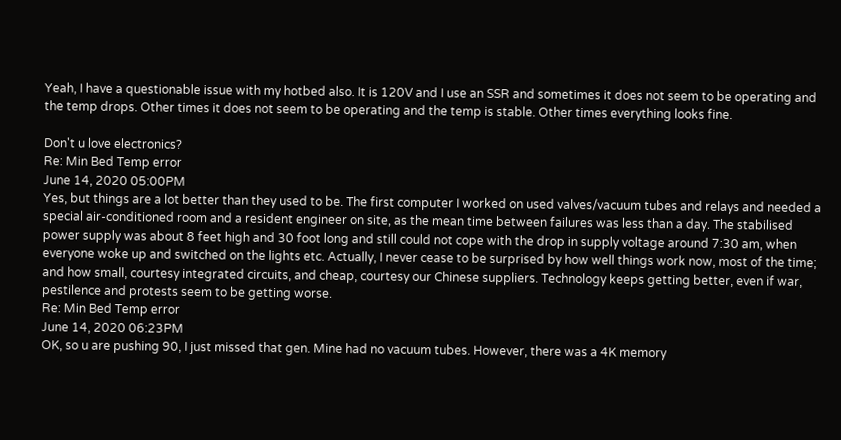Yeah, I have a questionable issue with my hotbed also. It is 120V and I use an SSR and sometimes it does not seem to be operating and the temp drops. Other times it does not seem to be operating and the temp is stable. Other times everything looks fine.

Don't u love electronics?
Re: Min Bed Temp error
June 14, 2020 05:00PM
Yes, but things are a lot better than they used to be. The first computer I worked on used valves/vacuum tubes and relays and needed a special air-conditioned room and a resident engineer on site, as the mean time between failures was less than a day. The stabilised power supply was about 8 feet high and 30 foot long and still could not cope with the drop in supply voltage around 7:30 am, when everyone woke up and switched on the lights etc. Actually, I never cease to be surprised by how well things work now, most of the time; and how small, courtesy integrated circuits, and cheap, courtesy our Chinese suppliers. Technology keeps getting better, even if war, pestilence and protests seem to be getting worse.
Re: Min Bed Temp error
June 14, 2020 06:23PM
OK, so u are pushing 90, I just missed that gen. Mine had no vacuum tubes. However, there was a 4K memory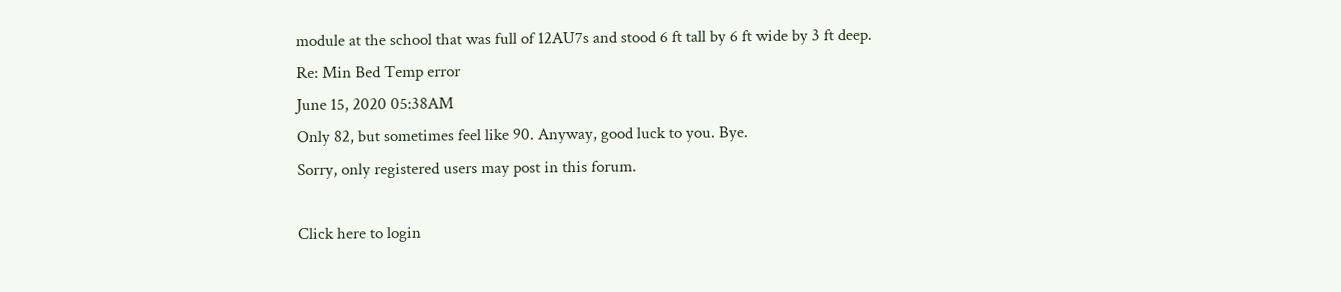module at the school that was full of 12AU7s and stood 6 ft tall by 6 ft wide by 3 ft deep.
Re: Min Bed Temp error
June 15, 2020 05:38AM
Only 82, but sometimes feel like 90. Anyway, good luck to you. Bye.
Sorry, only registered users may post in this forum.

Click here to login